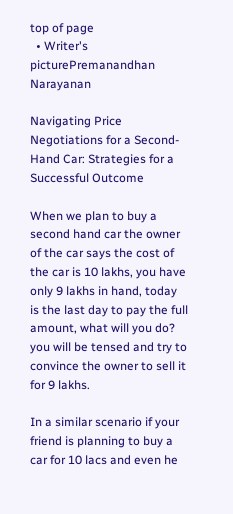top of page
  • Writer's picturePremanandhan Narayanan

Navigating Price Negotiations for a Second-Hand Car: Strategies for a Successful Outcome

When we plan to buy a second hand car the owner of the car says the cost of the car is 10 lakhs, you have only 9 lakhs in hand, today is the last day to pay the full amount, what will you do? you will be tensed and try to convince the owner to sell it for 9 lakhs.

In a similar scenario if your friend is planning to buy a car for 10 lacs and even he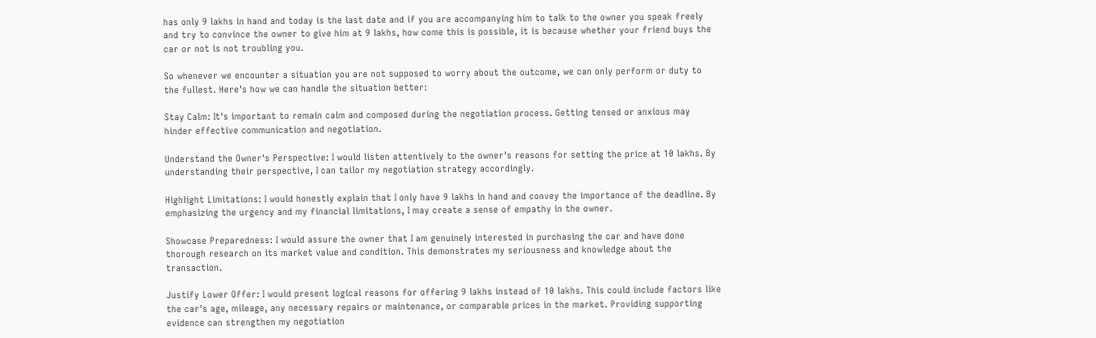has only 9 lakhs in hand and today is the last date and if you are accompanying him to talk to the owner you speak freely and try to convince the owner to give him at 9 lakhs, how come this is possible, it is because whether your friend buys the car or not is not troubling you.

So whenever we encounter a situation you are not supposed to worry about the outcome, we can only perform or duty to the fullest. Here's how we can handle the situation better:

Stay Calm: It's important to remain calm and composed during the negotiation process. Getting tensed or anxious may hinder effective communication and negotiation.

Understand the Owner's Perspective: I would listen attentively to the owner's reasons for setting the price at 10 lakhs. By understanding their perspective, I can tailor my negotiation strategy accordingly.

Highlight Limitations: I would honestly explain that I only have 9 lakhs in hand and convey the importance of the deadline. By emphasizing the urgency and my financial limitations, I may create a sense of empathy in the owner.

Showcase Preparedness: I would assure the owner that I am genuinely interested in purchasing the car and have done thorough research on its market value and condition. This demonstrates my seriousness and knowledge about the transaction.

Justify Lower Offer: I would present logical reasons for offering 9 lakhs instead of 10 lakhs. This could include factors like the car's age, mileage, any necessary repairs or maintenance, or comparable prices in the market. Providing supporting evidence can strengthen my negotiation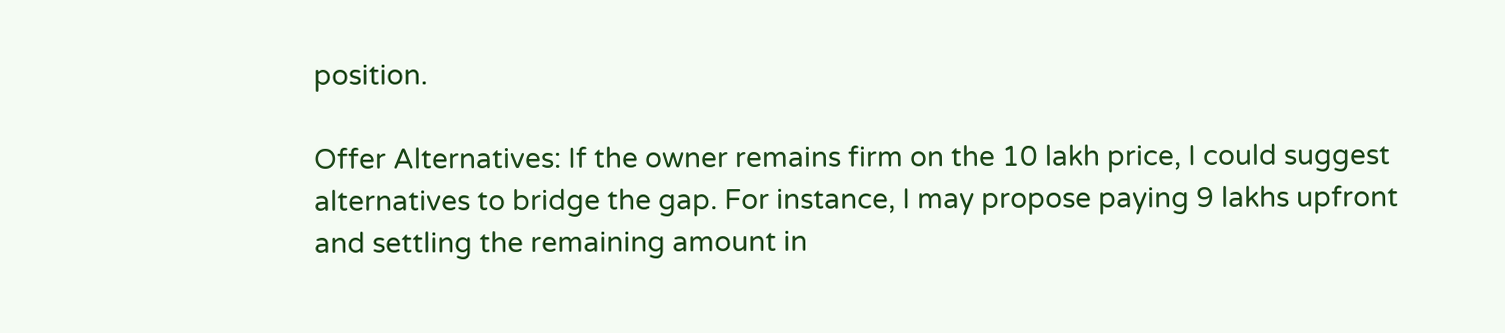position.

Offer Alternatives: If the owner remains firm on the 10 lakh price, I could suggest alternatives to bridge the gap. For instance, I may propose paying 9 lakhs upfront and settling the remaining amount in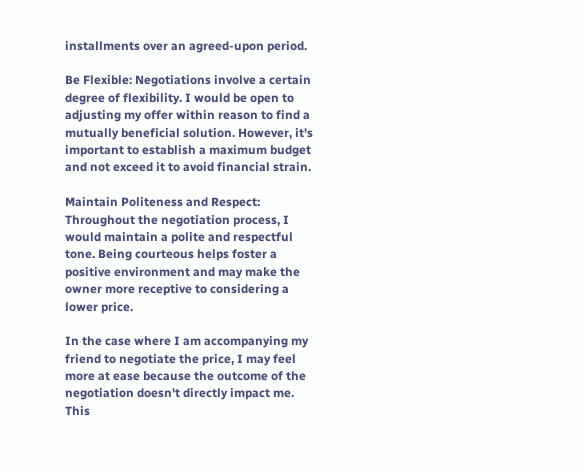installments over an agreed-upon period.

Be Flexible: Negotiations involve a certain degree of flexibility. I would be open to adjusting my offer within reason to find a mutually beneficial solution. However, it's important to establish a maximum budget and not exceed it to avoid financial strain.

Maintain Politeness and Respect: Throughout the negotiation process, I would maintain a polite and respectful tone. Being courteous helps foster a positive environment and may make the owner more receptive to considering a lower price.

In the case where I am accompanying my friend to negotiate the price, I may feel more at ease because the outcome of the negotiation doesn't directly impact me. This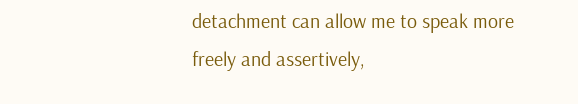detachment can allow me to speak more freely and assertively,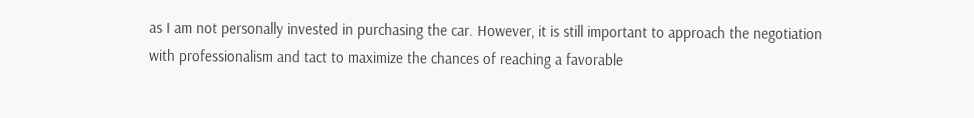as I am not personally invested in purchasing the car. However, it is still important to approach the negotiation with professionalism and tact to maximize the chances of reaching a favorable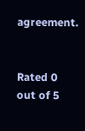agreement.


Rated 0 out of 5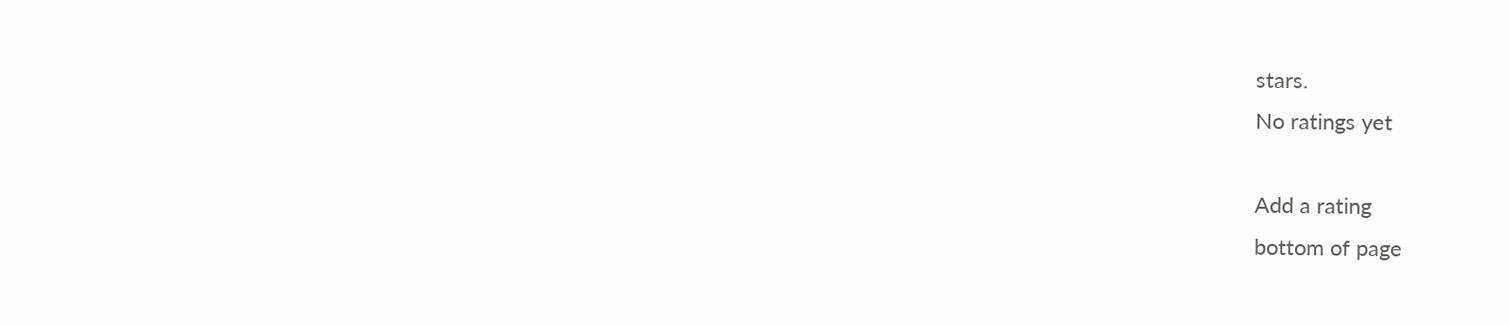stars.
No ratings yet

Add a rating
bottom of page